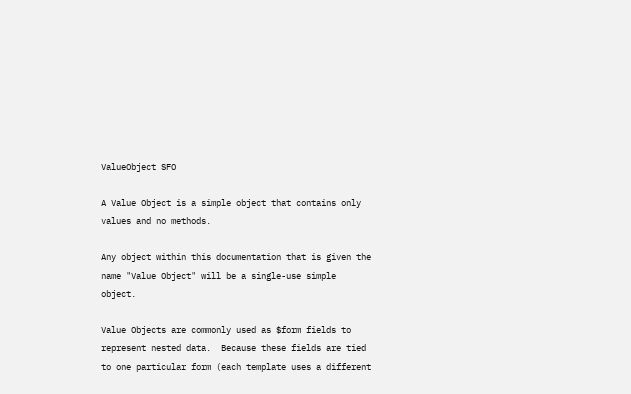ValueObject SFO

A Value Object is a simple object that contains only values and no methods.

Any object within this documentation that is given the name "Value Object" will be a single-use simple object.

Value Objects are commonly used as $form fields to represent nested data.  Because these fields are tied to one particular form (each template uses a different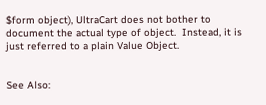$form object), UltraCart does not bother to document the actual type of object.  Instead, it is just referred to a plain Value Object.


See Also: